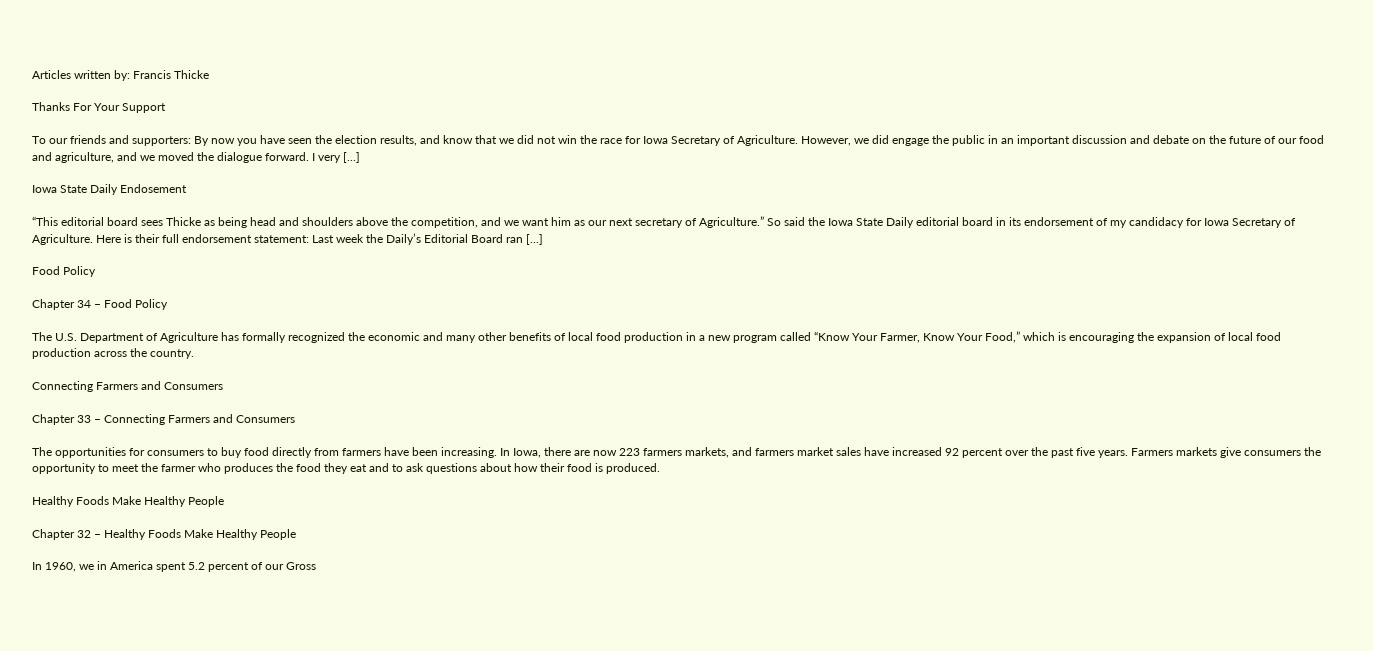Articles written by: Francis Thicke

Thanks For Your Support

To our friends and supporters: By now you have seen the election results, and know that we did not win the race for Iowa Secretary of Agriculture. However, we did engage the public in an important discussion and debate on the future of our food and agriculture, and we moved the dialogue forward. I very [...]

Iowa State Daily Endosement

“This editorial board sees Thicke as being head and shoulders above the competition, and we want him as our next secretary of Agriculture.” So said the Iowa State Daily editorial board in its endorsement of my candidacy for Iowa Secretary of Agriculture. Here is their full endorsement statement: Last week the Daily’s Editorial Board ran [...]

Food Policy

Chapter 34 – Food Policy

The U.S. Department of Agriculture has formally recognized the economic and many other benefits of local food production in a new program called “Know Your Farmer, Know Your Food,” which is encouraging the expansion of local food production across the country.

Connecting Farmers and Consumers

Chapter 33 – Connecting Farmers and Consumers

The opportunities for consumers to buy food directly from farmers have been increasing. In Iowa, there are now 223 farmers markets, and farmers market sales have increased 92 percent over the past five years. Farmers markets give consumers the opportunity to meet the farmer who produces the food they eat and to ask questions about how their food is produced.

Healthy Foods Make Healthy People

Chapter 32 – Healthy Foods Make Healthy People

In 1960, we in America spent 5.2 percent of our Gross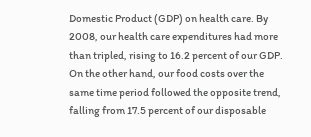Domestic Product (GDP) on health care. By 2008, our health care expenditures had more than tripled, rising to 16.2 percent of our GDP. On the other hand, our food costs over the same time period followed the opposite trend, falling from 17.5 percent of our disposable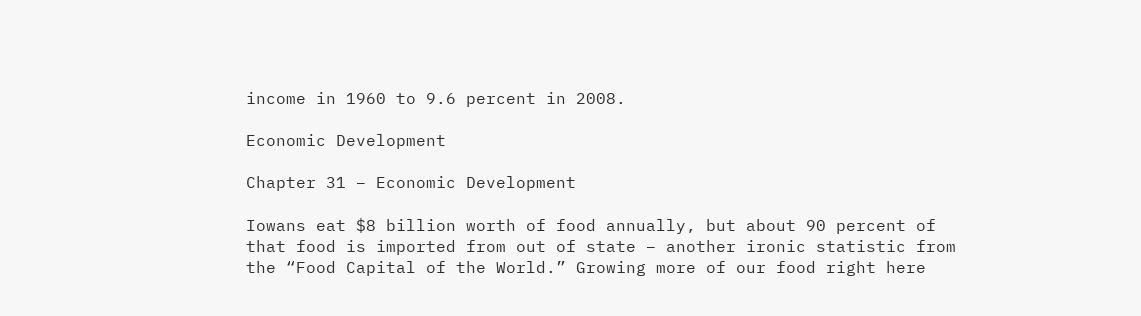income in 1960 to 9.6 percent in 2008.

Economic Development

Chapter 31 – Economic Development

Iowans eat $8 billion worth of food annually, but about 90 percent of that food is imported from out of state – another ironic statistic from the “Food Capital of the World.” Growing more of our food right here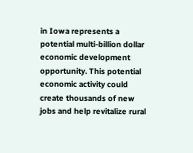in Iowa represents a potential multi-billion dollar economic development opportunity. This potential economic activity could create thousands of new jobs and help revitalize rural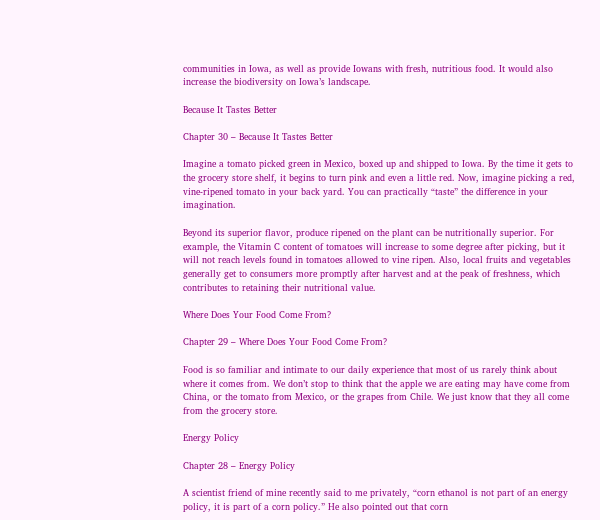communities in Iowa, as well as provide Iowans with fresh, nutritious food. It would also increase the biodiversity on Iowa’s landscape.

Because It Tastes Better

Chapter 30 – Because It Tastes Better

Imagine a tomato picked green in Mexico, boxed up and shipped to Iowa. By the time it gets to the grocery store shelf, it begins to turn pink and even a little red. Now, imagine picking a red, vine-ripened tomato in your back yard. You can practically “taste” the difference in your imagination.

Beyond its superior flavor, produce ripened on the plant can be nutritionally superior. For example, the Vitamin C content of tomatoes will increase to some degree after picking, but it will not reach levels found in tomatoes allowed to vine ripen. Also, local fruits and vegetables generally get to consumers more promptly after harvest and at the peak of freshness, which contributes to retaining their nutritional value.

Where Does Your Food Come From?

Chapter 29 – Where Does Your Food Come From?

Food is so familiar and intimate to our daily experience that most of us rarely think about where it comes from. We don’t stop to think that the apple we are eating may have come from China, or the tomato from Mexico, or the grapes from Chile. We just know that they all come from the grocery store.

Energy Policy

Chapter 28 – Energy Policy

A scientist friend of mine recently said to me privately, “corn ethanol is not part of an energy policy, it is part of a corn policy.” He also pointed out that corn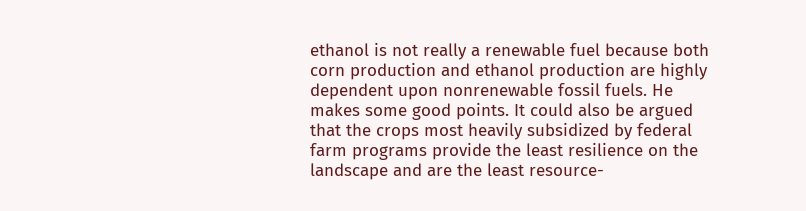ethanol is not really a renewable fuel because both corn production and ethanol production are highly dependent upon nonrenewable fossil fuels. He makes some good points. It could also be argued that the crops most heavily subsidized by federal farm programs provide the least resilience on the landscape and are the least resource-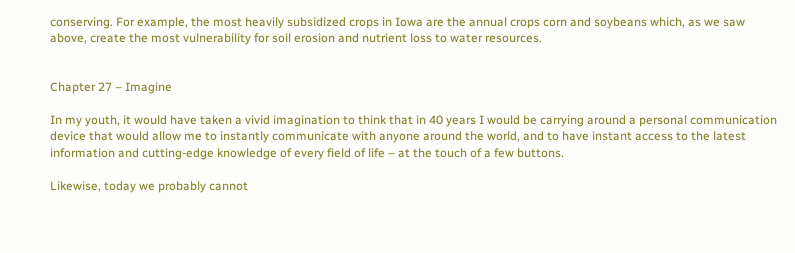conserving. For example, the most heavily subsidized crops in Iowa are the annual crops corn and soybeans which, as we saw above, create the most vulnerability for soil erosion and nutrient loss to water resources.


Chapter 27 – Imagine

In my youth, it would have taken a vivid imagination to think that in 40 years I would be carrying around a personal communication device that would allow me to instantly communicate with anyone around the world, and to have instant access to the latest information and cutting-edge knowledge of every field of life – at the touch of a few buttons.

Likewise, today we probably cannot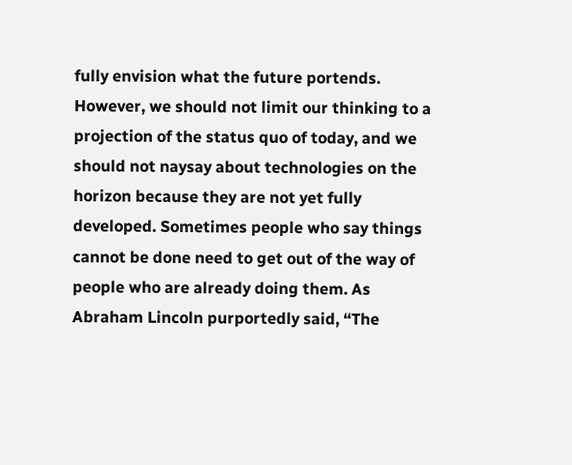fully envision what the future portends. However, we should not limit our thinking to a projection of the status quo of today, and we should not naysay about technologies on the horizon because they are not yet fully developed. Sometimes people who say things cannot be done need to get out of the way of people who are already doing them. As Abraham Lincoln purportedly said, “The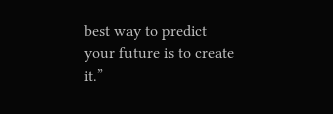best way to predict your future is to create it.”